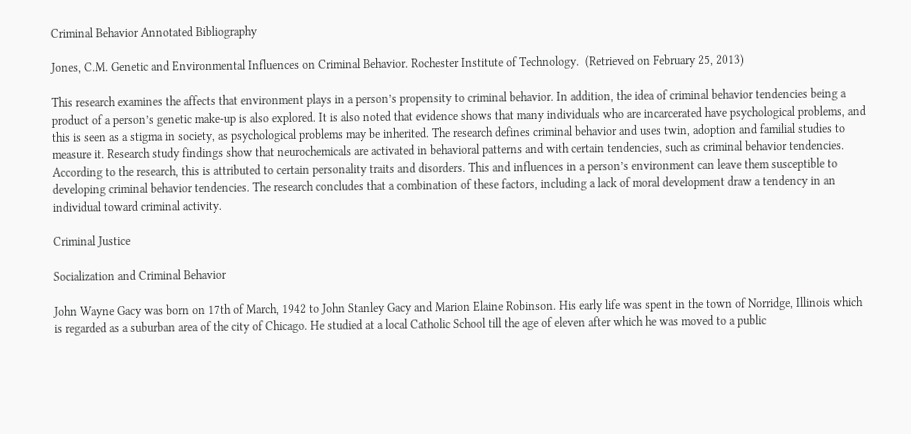Criminal Behavior Annotated Bibliography

Jones, C.M. Genetic and Environmental Influences on Criminal Behavior. Rochester Institute of Technology.  (Retrieved on February 25, 2013)

This research examines the affects that environment plays in a person’s propensity to criminal behavior. In addition, the idea of criminal behavior tendencies being a product of a person’s genetic make-up is also explored. It is also noted that evidence shows that many individuals who are incarcerated have psychological problems, and this is seen as a stigma in society, as psychological problems may be inherited. The research defines criminal behavior and uses twin, adoption and familial studies to measure it. Research study findings show that neurochemicals are activated in behavioral patterns and with certain tendencies, such as criminal behavior tendencies. According to the research, this is attributed to certain personality traits and disorders. This and influences in a person’s environment can leave them susceptible to developing criminal behavior tendencies. The research concludes that a combination of these factors, including a lack of moral development draw a tendency in an individual toward criminal activity.

Criminal Justice

Socialization and Criminal Behavior

John Wayne Gacy was born on 17th of March, 1942 to John Stanley Gacy and Marion Elaine Robinson. His early life was spent in the town of Norridge, Illinois which is regarded as a suburban area of the city of Chicago. He studied at a local Catholic School till the age of eleven after which he was moved to a public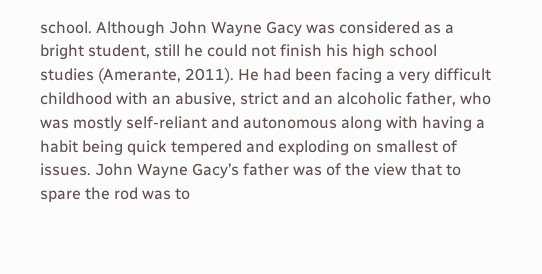school. Although John Wayne Gacy was considered as a bright student, still he could not finish his high school studies (Amerante, 2011). He had been facing a very difficult childhood with an abusive, strict and an alcoholic father, who was mostly self-reliant and autonomous along with having a habit being quick tempered and exploding on smallest of issues. John Wayne Gacy’s father was of the view that to spare the rod was to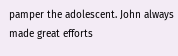pamper the adolescent. John always made great efforts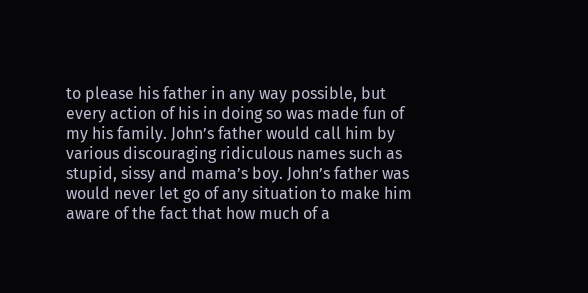to please his father in any way possible, but every action of his in doing so was made fun of my his family. John’s father would call him by various discouraging ridiculous names such as stupid, sissy and mama’s boy. John’s father was would never let go of any situation to make him aware of the fact that how much of a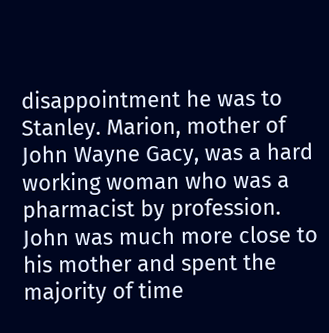disappointment he was to Stanley. Marion, mother of John Wayne Gacy, was a hard working woman who was a pharmacist by profession. John was much more close to his mother and spent the majority of time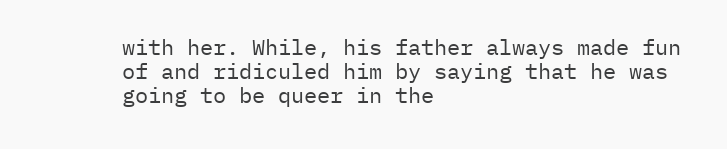with her. While, his father always made fun of and ridiculed him by saying that he was going to be queer in the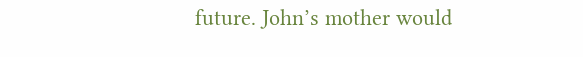future. John’s mother would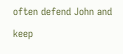often defend John and keep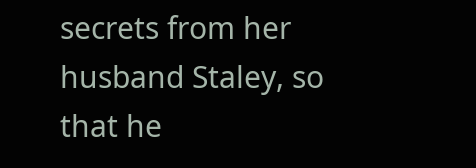secrets from her husband Staley, so that he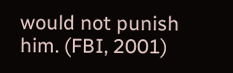would not punish him. (FBI, 2001)